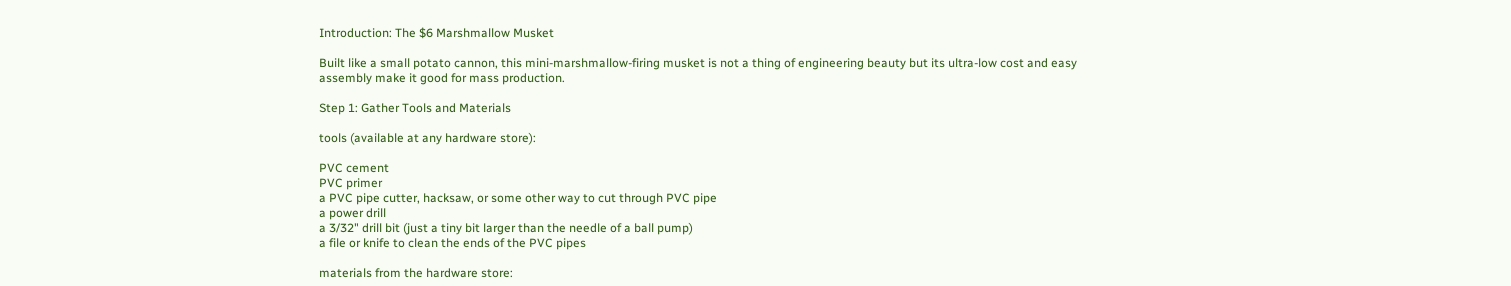Introduction: The $6 Marshmallow Musket

Built like a small potato cannon, this mini-marshmallow-firing musket is not a thing of engineering beauty but its ultra-low cost and easy assembly make it good for mass production.

Step 1: Gather Tools and Materials

tools (available at any hardware store):

PVC cement
PVC primer
a PVC pipe cutter, hacksaw, or some other way to cut through PVC pipe
a power drill
a 3/32" drill bit (just a tiny bit larger than the needle of a ball pump)
a file or knife to clean the ends of the PVC pipes

materials from the hardware store: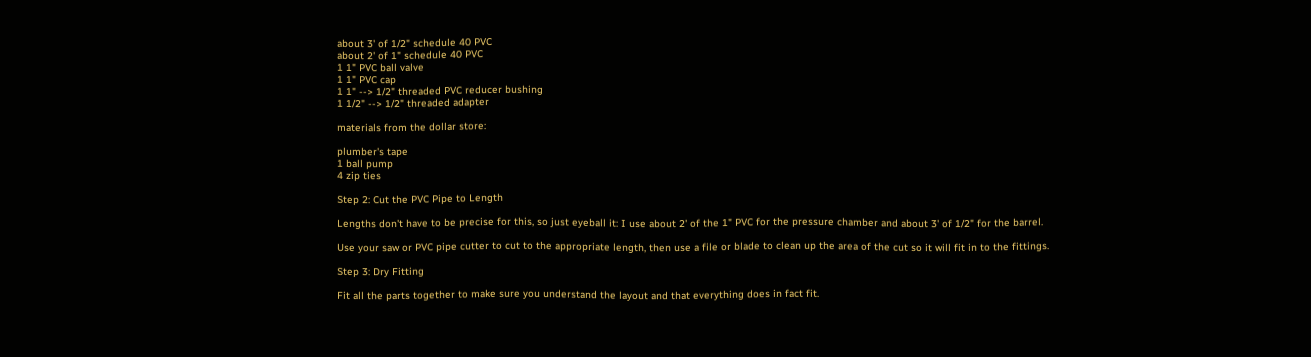about 3' of 1/2" schedule 40 PVC
about 2' of 1" schedule 40 PVC
1 1" PVC ball valve
1 1" PVC cap
1 1" --> 1/2" threaded PVC reducer bushing
1 1/2" --> 1/2" threaded adapter

materials from the dollar store:

plumber's tape
1 ball pump
4 zip ties

Step 2: Cut the PVC Pipe to Length

Lengths don't have to be precise for this, so just eyeball it: I use about 2' of the 1" PVC for the pressure chamber and about 3' of 1/2" for the barrel.

Use your saw or PVC pipe cutter to cut to the appropriate length, then use a file or blade to clean up the area of the cut so it will fit in to the fittings.

Step 3: Dry Fitting

Fit all the parts together to make sure you understand the layout and that everything does in fact fit.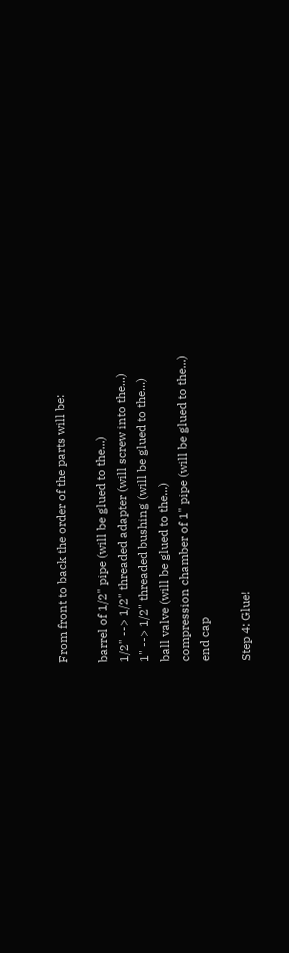From front to back the order of the parts will be:

barrel of 1/2" pipe (will be glued to the...)
1/2" --> 1/2" threaded adapter (will screw into the...)
1" --> 1/2" threaded bushing (will be glued to the...)
ball valve (will be glued to the...)
compression chamber of 1" pipe (will be glued to the...)
end cap

Step 4: Glue!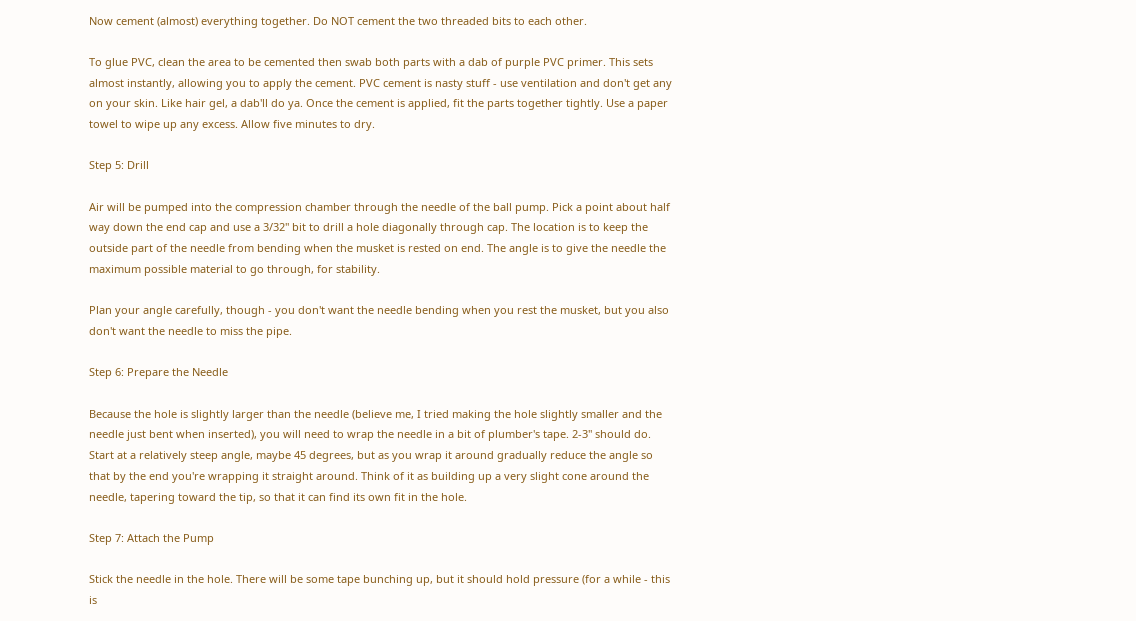Now cement (almost) everything together. Do NOT cement the two threaded bits to each other.

To glue PVC, clean the area to be cemented then swab both parts with a dab of purple PVC primer. This sets almost instantly, allowing you to apply the cement. PVC cement is nasty stuff - use ventilation and don't get any on your skin. Like hair gel, a dab'll do ya. Once the cement is applied, fit the parts together tightly. Use a paper towel to wipe up any excess. Allow five minutes to dry.

Step 5: Drill

Air will be pumped into the compression chamber through the needle of the ball pump. Pick a point about half way down the end cap and use a 3/32" bit to drill a hole diagonally through cap. The location is to keep the outside part of the needle from bending when the musket is rested on end. The angle is to give the needle the maximum possible material to go through, for stability.

Plan your angle carefully, though - you don't want the needle bending when you rest the musket, but you also don't want the needle to miss the pipe.

Step 6: Prepare the Needle

Because the hole is slightly larger than the needle (believe me, I tried making the hole slightly smaller and the needle just bent when inserted), you will need to wrap the needle in a bit of plumber's tape. 2-3" should do. Start at a relatively steep angle, maybe 45 degrees, but as you wrap it around gradually reduce the angle so that by the end you're wrapping it straight around. Think of it as building up a very slight cone around the needle, tapering toward the tip, so that it can find its own fit in the hole.

Step 7: Attach the Pump

Stick the needle in the hole. There will be some tape bunching up, but it should hold pressure (for a while - this is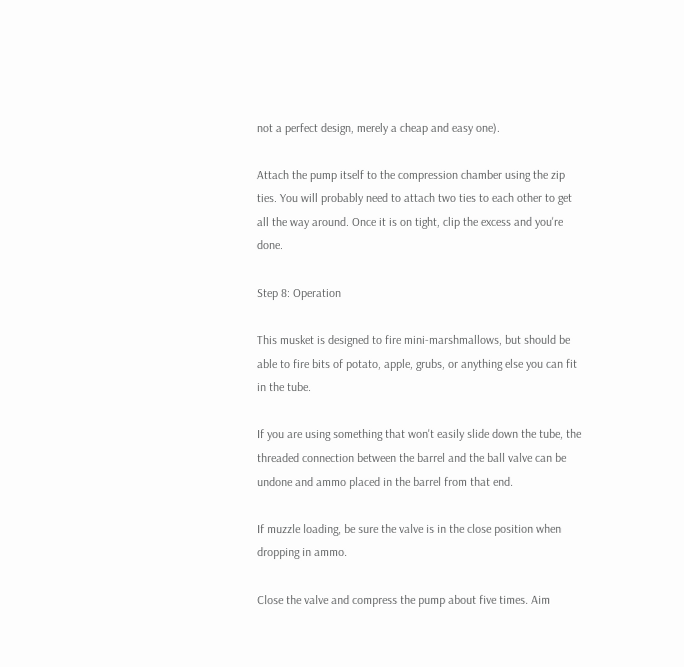not a perfect design, merely a cheap and easy one).

Attach the pump itself to the compression chamber using the zip ties. You will probably need to attach two ties to each other to get all the way around. Once it is on tight, clip the excess and you're done.

Step 8: Operation

This musket is designed to fire mini-marshmallows, but should be able to fire bits of potato, apple, grubs, or anything else you can fit in the tube.

If you are using something that won't easily slide down the tube, the threaded connection between the barrel and the ball valve can be undone and ammo placed in the barrel from that end.

If muzzle loading, be sure the valve is in the close position when dropping in ammo.

Close the valve and compress the pump about five times. Aim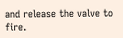and release the valve to fire.